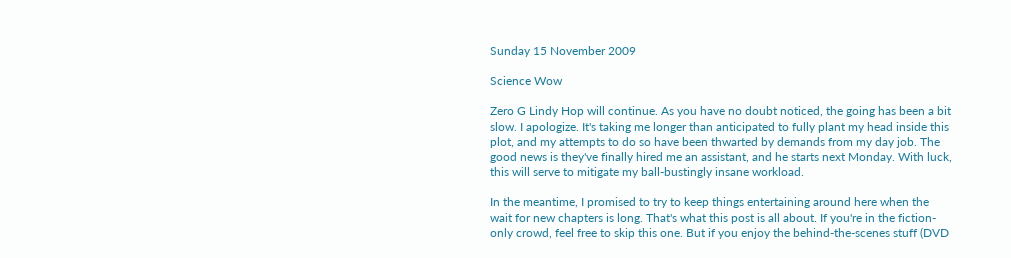Sunday 15 November 2009

Science Wow

Zero G Lindy Hop will continue. As you have no doubt noticed, the going has been a bit slow. I apologize. It's taking me longer than anticipated to fully plant my head inside this plot, and my attempts to do so have been thwarted by demands from my day job. The good news is they've finally hired me an assistant, and he starts next Monday. With luck, this will serve to mitigate my ball-bustingly insane workload.

In the meantime, I promised to try to keep things entertaining around here when the wait for new chapters is long. That's what this post is all about. If you're in the fiction-only crowd, feel free to skip this one. But if you enjoy the behind-the-scenes stuff (DVD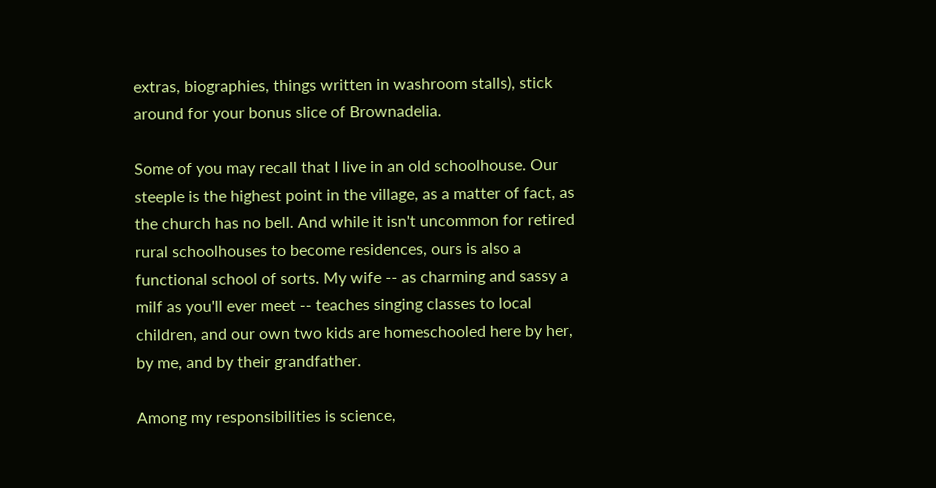extras, biographies, things written in washroom stalls), stick around for your bonus slice of Brownadelia.

Some of you may recall that I live in an old schoolhouse. Our steeple is the highest point in the village, as a matter of fact, as the church has no bell. And while it isn't uncommon for retired rural schoolhouses to become residences, ours is also a functional school of sorts. My wife -- as charming and sassy a milf as you'll ever meet -- teaches singing classes to local children, and our own two kids are homeschooled here by her, by me, and by their grandfather.

Among my responsibilities is science,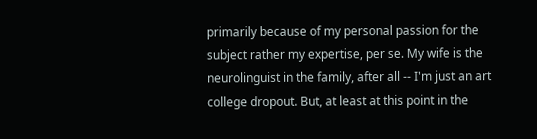primarily because of my personal passion for the subject rather my expertise, per se. My wife is the neurolinguist in the family, after all -- I'm just an art college dropout. But, at least at this point in the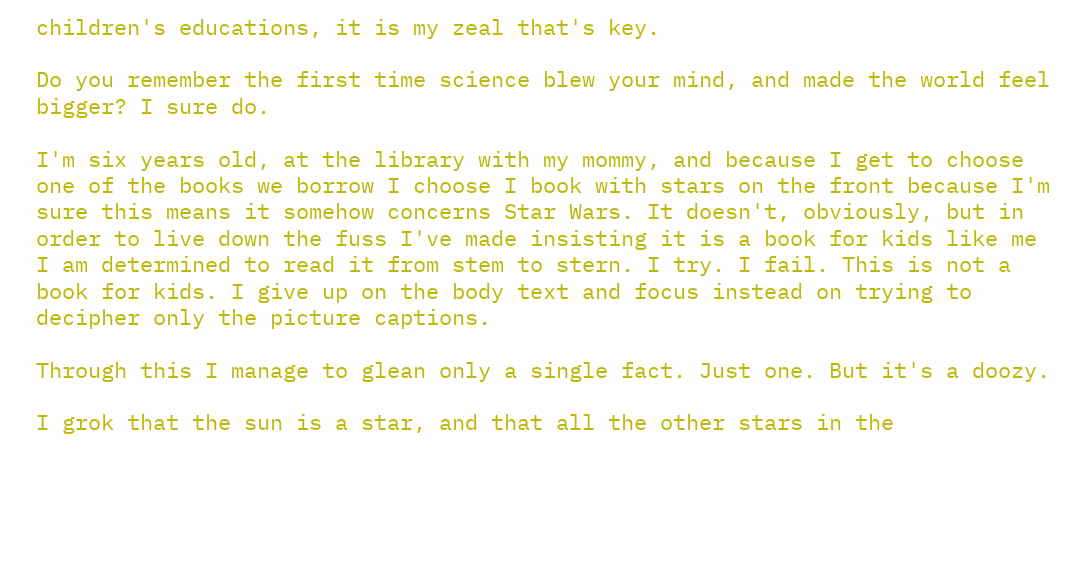children's educations, it is my zeal that's key.

Do you remember the first time science blew your mind, and made the world feel bigger? I sure do.

I'm six years old, at the library with my mommy, and because I get to choose one of the books we borrow I choose I book with stars on the front because I'm sure this means it somehow concerns Star Wars. It doesn't, obviously, but in order to live down the fuss I've made insisting it is a book for kids like me I am determined to read it from stem to stern. I try. I fail. This is not a book for kids. I give up on the body text and focus instead on trying to decipher only the picture captions.

Through this I manage to glean only a single fact. Just one. But it's a doozy.

I grok that the sun is a star, and that all the other stars in the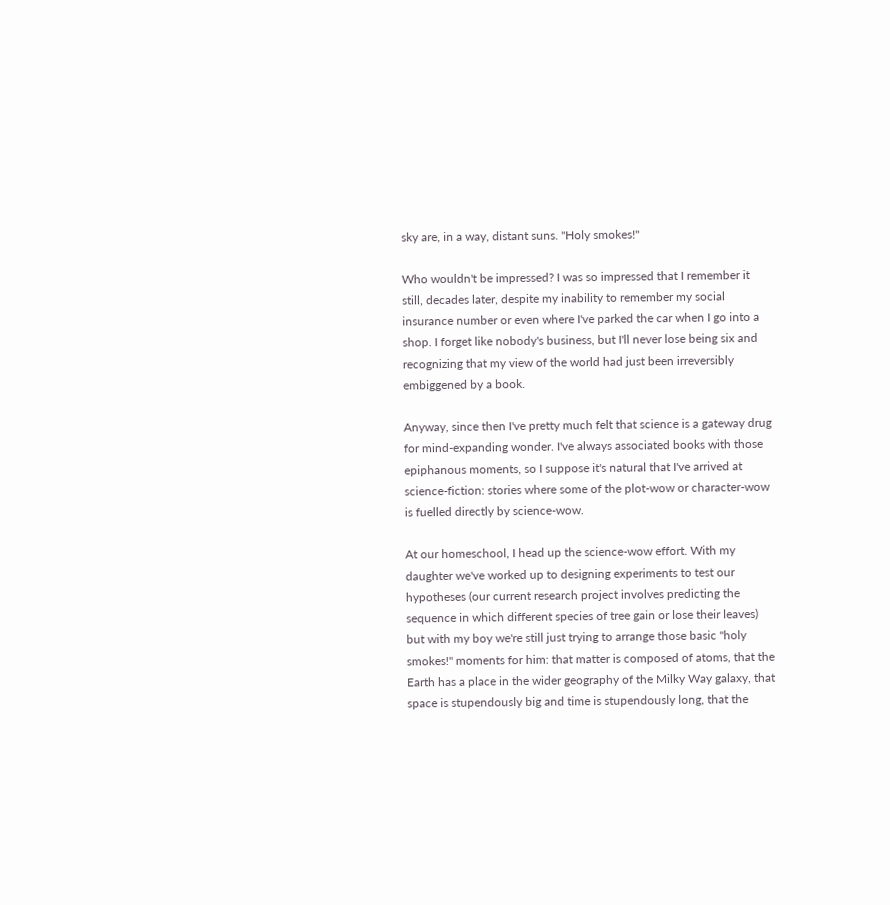sky are, in a way, distant suns. "Holy smokes!"

Who wouldn't be impressed? I was so impressed that I remember it still, decades later, despite my inability to remember my social insurance number or even where I've parked the car when I go into a shop. I forget like nobody's business, but I'll never lose being six and recognizing that my view of the world had just been irreversibly embiggened by a book.

Anyway, since then I've pretty much felt that science is a gateway drug for mind-expanding wonder. I've always associated books with those epiphanous moments, so I suppose it's natural that I've arrived at science-fiction: stories where some of the plot-wow or character-wow is fuelled directly by science-wow.

At our homeschool, I head up the science-wow effort. With my daughter we've worked up to designing experiments to test our hypotheses (our current research project involves predicting the sequence in which different species of tree gain or lose their leaves) but with my boy we're still just trying to arrange those basic "holy smokes!" moments for him: that matter is composed of atoms, that the Earth has a place in the wider geography of the Milky Way galaxy, that space is stupendously big and time is stupendously long, that the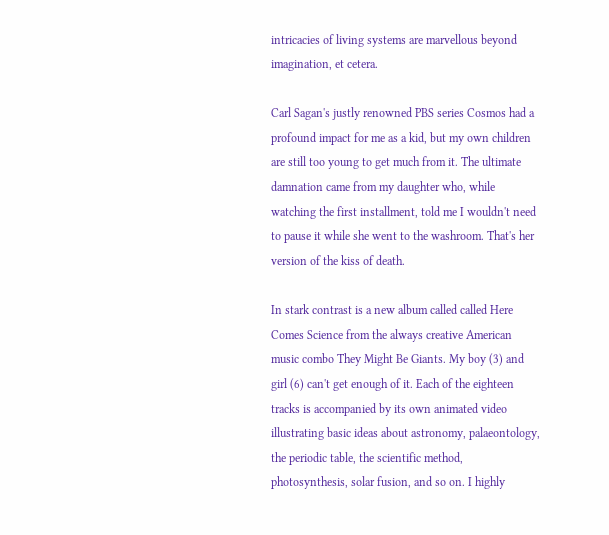intricacies of living systems are marvellous beyond imagination, et cetera.

Carl Sagan's justly renowned PBS series Cosmos had a profound impact for me as a kid, but my own children are still too young to get much from it. The ultimate damnation came from my daughter who, while watching the first installment, told me I wouldn't need to pause it while she went to the washroom. That's her version of the kiss of death.

In stark contrast is a new album called called Here Comes Science from the always creative American music combo They Might Be Giants. My boy (3) and girl (6) can't get enough of it. Each of the eighteen tracks is accompanied by its own animated video illustrating basic ideas about astronomy, palaeontology, the periodic table, the scientific method, photosynthesis, solar fusion, and so on. I highly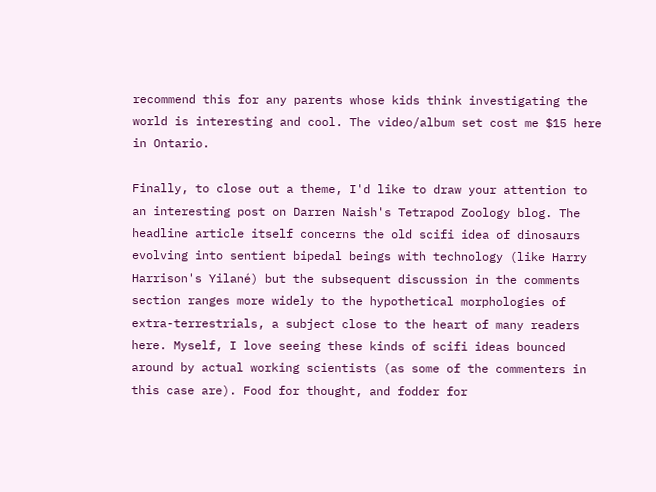recommend this for any parents whose kids think investigating the world is interesting and cool. The video/album set cost me $15 here in Ontario.

Finally, to close out a theme, I'd like to draw your attention to an interesting post on Darren Naish's Tetrapod Zoology blog. The headline article itself concerns the old scifi idea of dinosaurs evolving into sentient bipedal beings with technology (like Harry Harrison's Yilané) but the subsequent discussion in the comments section ranges more widely to the hypothetical morphologies of extra-terrestrials, a subject close to the heart of many readers here. Myself, I love seeing these kinds of scifi ideas bounced around by actual working scientists (as some of the commenters in this case are). Food for thought, and fodder for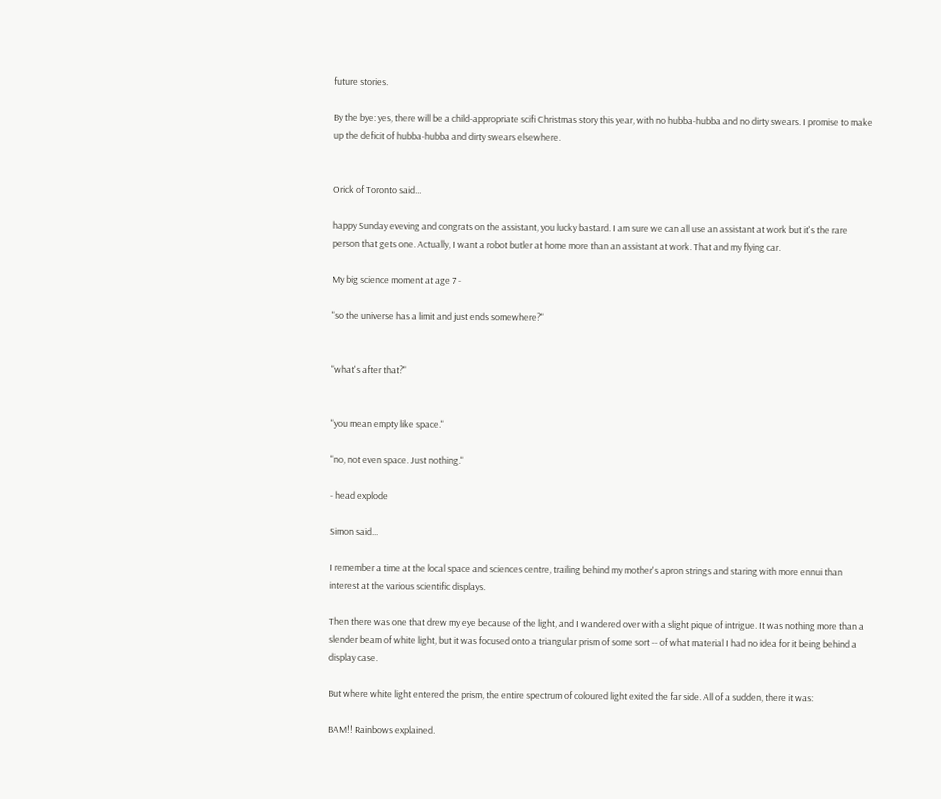future stories.

By the bye: yes, there will be a child-appropriate scifi Christmas story this year, with no hubba-hubba and no dirty swears. I promise to make up the deficit of hubba-hubba and dirty swears elsewhere.


Orick of Toronto said...

happy Sunday eveving and congrats on the assistant, you lucky bastard. I am sure we can all use an assistant at work but it's the rare person that gets one. Actually, I want a robot butler at home more than an assistant at work. That and my flying car.

My big science moment at age 7 -

"so the universe has a limit and just ends somewhere?"


"what's after that?"


"you mean empty like space."

"no, not even space. Just nothing."

- head explode

Simon said...

I remember a time at the local space and sciences centre, trailing behind my mother's apron strings and staring with more ennui than interest at the various scientific displays.

Then there was one that drew my eye because of the light, and I wandered over with a slight pique of intrigue. It was nothing more than a slender beam of white light, but it was focused onto a triangular prism of some sort -- of what material I had no idea for it being behind a display case.

But where white light entered the prism, the entire spectrum of coloured light exited the far side. All of a sudden, there it was:

BAM!! Rainbows explained.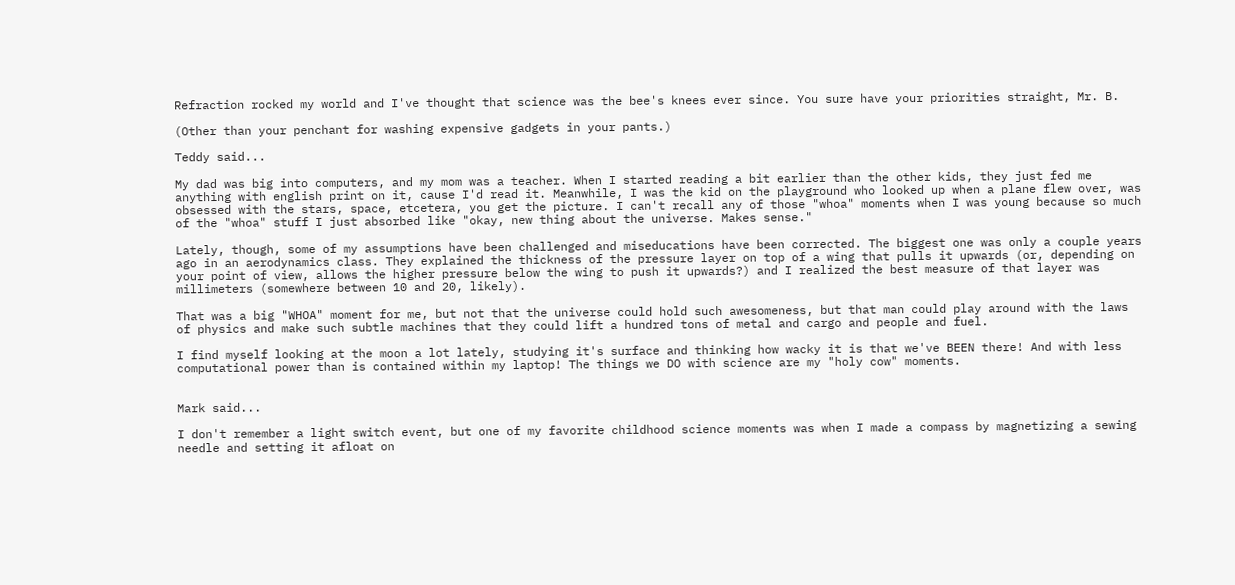Refraction rocked my world and I've thought that science was the bee's knees ever since. You sure have your priorities straight, Mr. B.

(Other than your penchant for washing expensive gadgets in your pants.)

Teddy said...

My dad was big into computers, and my mom was a teacher. When I started reading a bit earlier than the other kids, they just fed me anything with english print on it, cause I'd read it. Meanwhile, I was the kid on the playground who looked up when a plane flew over, was obsessed with the stars, space, etcetera, you get the picture. I can't recall any of those "whoa" moments when I was young because so much of the "whoa" stuff I just absorbed like "okay, new thing about the universe. Makes sense."

Lately, though, some of my assumptions have been challenged and miseducations have been corrected. The biggest one was only a couple years ago in an aerodynamics class. They explained the thickness of the pressure layer on top of a wing that pulls it upwards (or, depending on your point of view, allows the higher pressure below the wing to push it upwards?) and I realized the best measure of that layer was millimeters (somewhere between 10 and 20, likely).

That was a big "WHOA" moment for me, but not that the universe could hold such awesomeness, but that man could play around with the laws of physics and make such subtle machines that they could lift a hundred tons of metal and cargo and people and fuel.

I find myself looking at the moon a lot lately, studying it's surface and thinking how wacky it is that we've BEEN there! And with less computational power than is contained within my laptop! The things we DO with science are my "holy cow" moments.


Mark said...

I don't remember a light switch event, but one of my favorite childhood science moments was when I made a compass by magnetizing a sewing needle and setting it afloat on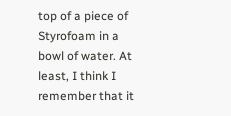top of a piece of Styrofoam in a bowl of water. At least, I think I remember that it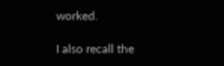worked.

I also recall the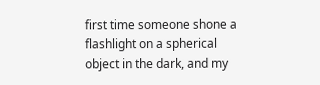first time someone shone a flashlight on a spherical object in the dark, and my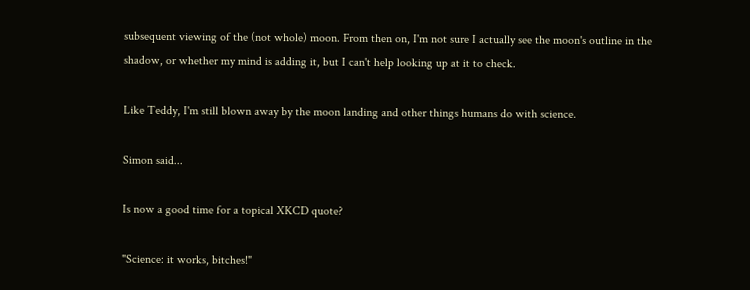subsequent viewing of the (not whole) moon. From then on, I'm not sure I actually see the moon's outline in the shadow, or whether my mind is adding it, but I can't help looking up at it to check.

Like Teddy, I'm still blown away by the moon landing and other things humans do with science.

Simon said...

Is now a good time for a topical XKCD quote?

"Science: it works, bitches!"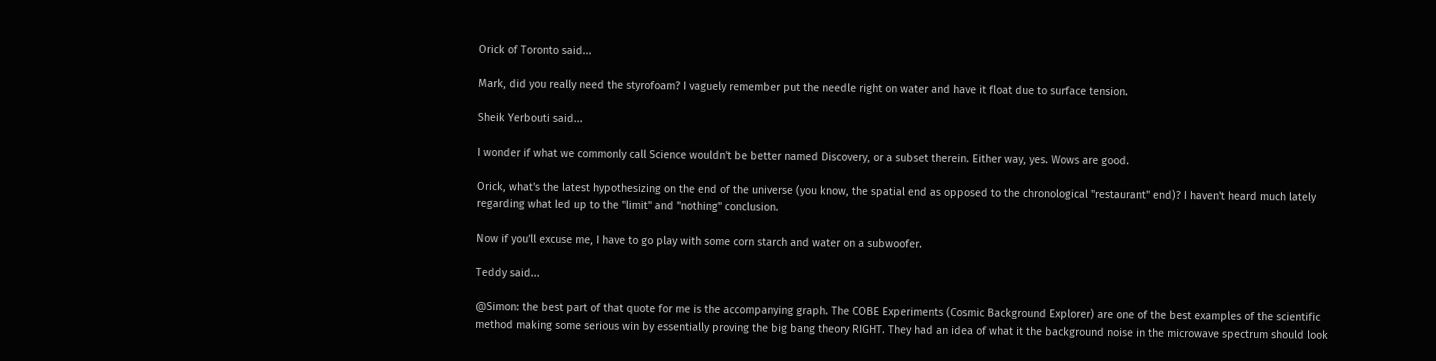Orick of Toronto said...

Mark, did you really need the styrofoam? I vaguely remember put the needle right on water and have it float due to surface tension.

Sheik Yerbouti said...

I wonder if what we commonly call Science wouldn't be better named Discovery, or a subset therein. Either way, yes. Wows are good.

Orick, what's the latest hypothesizing on the end of the universe (you know, the spatial end as opposed to the chronological "restaurant" end)? I haven't heard much lately regarding what led up to the "limit" and "nothing" conclusion.

Now if you'll excuse me, I have to go play with some corn starch and water on a subwoofer.

Teddy said...

@Simon: the best part of that quote for me is the accompanying graph. The COBE Experiments (Cosmic Background Explorer) are one of the best examples of the scientific method making some serious win by essentially proving the big bang theory RIGHT. They had an idea of what it the background noise in the microwave spectrum should look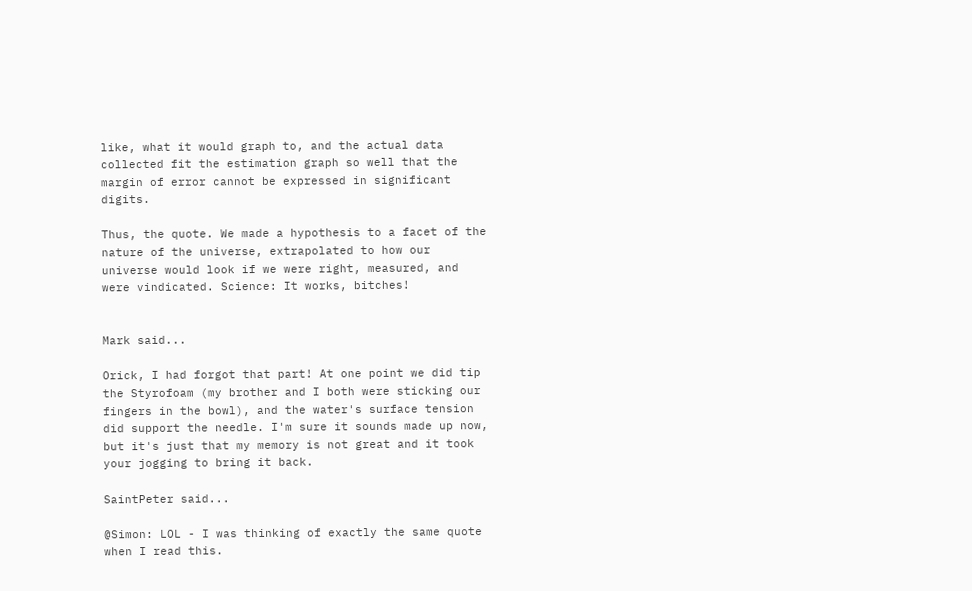like, what it would graph to, and the actual data collected fit the estimation graph so well that the margin of error cannot be expressed in significant digits.

Thus, the quote. We made a hypothesis to a facet of the nature of the universe, extrapolated to how our universe would look if we were right, measured, and were vindicated. Science: It works, bitches!


Mark said...

Orick, I had forgot that part! At one point we did tip the Styrofoam (my brother and I both were sticking our fingers in the bowl), and the water's surface tension did support the needle. I'm sure it sounds made up now, but it's just that my memory is not great and it took your jogging to bring it back.

SaintPeter said...

@Simon: LOL - I was thinking of exactly the same quote when I read this.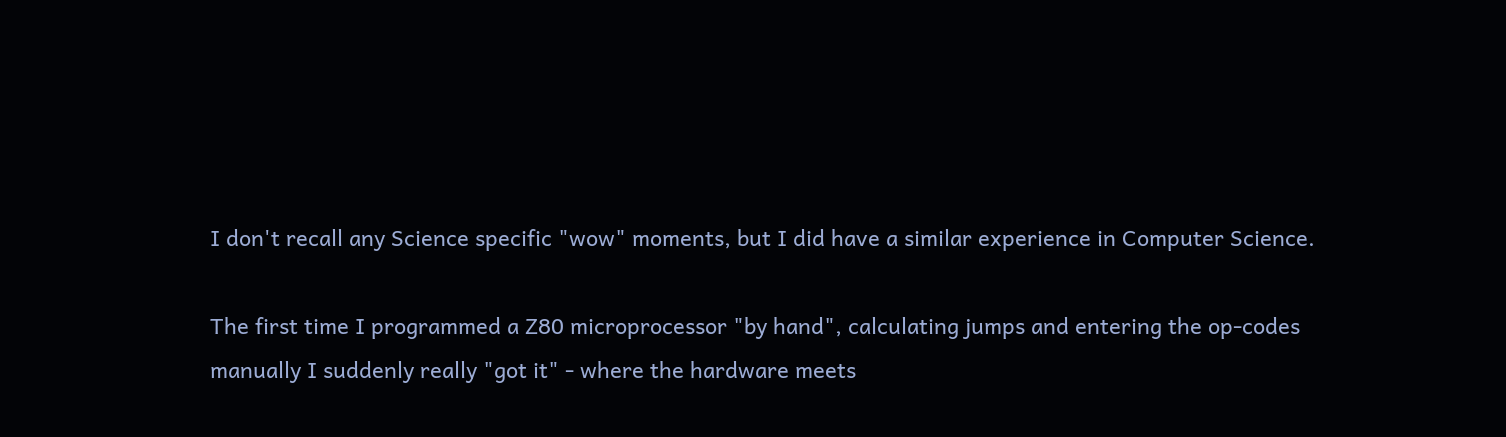I don't recall any Science specific "wow" moments, but I did have a similar experience in Computer Science.

The first time I programmed a Z80 microprocessor "by hand", calculating jumps and entering the op-codes manually I suddenly really "got it" - where the hardware meets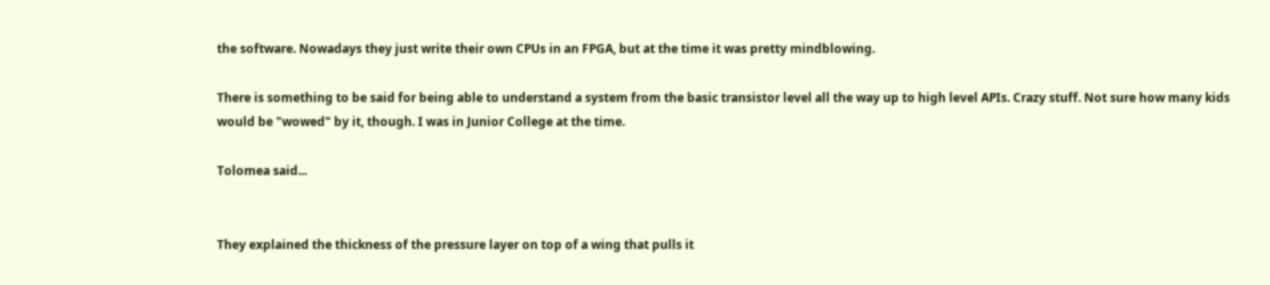the software. Nowadays they just write their own CPUs in an FPGA, but at the time it was pretty mindblowing.

There is something to be said for being able to understand a system from the basic transistor level all the way up to high level APIs. Crazy stuff. Not sure how many kids would be "wowed" by it, though. I was in Junior College at the time.

Tolomea said...


They explained the thickness of the pressure layer on top of a wing that pulls it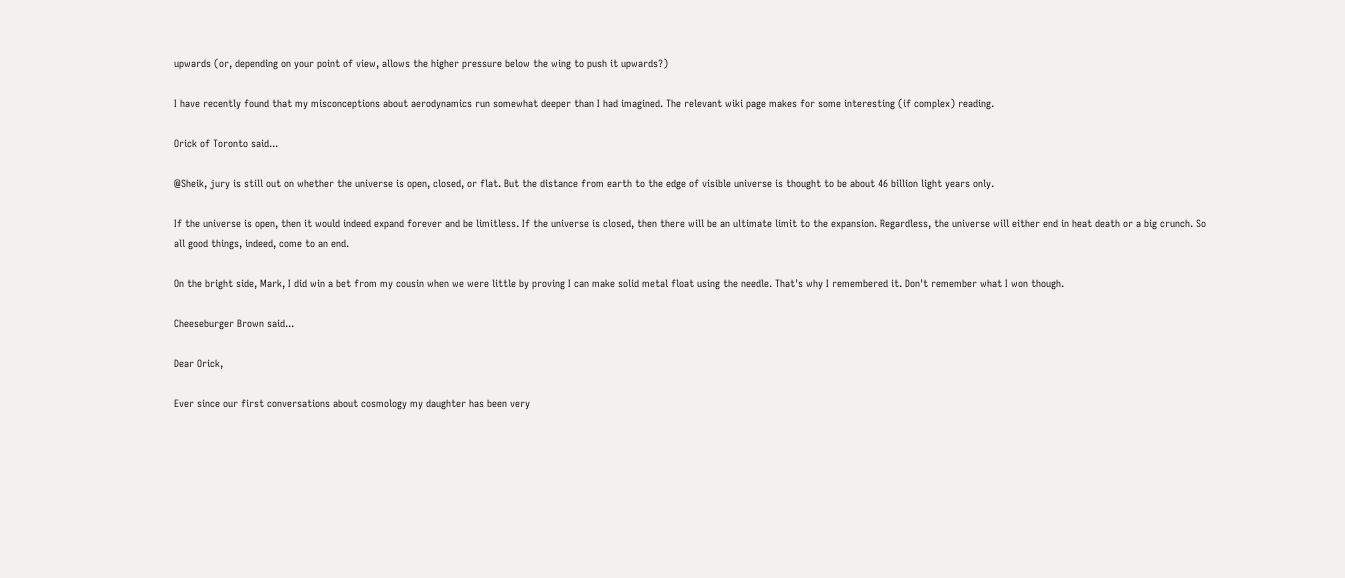upwards (or, depending on your point of view, allows the higher pressure below the wing to push it upwards?)

I have recently found that my misconceptions about aerodynamics run somewhat deeper than I had imagined. The relevant wiki page makes for some interesting (if complex) reading.

Orick of Toronto said...

@Sheik, jury is still out on whether the universe is open, closed, or flat. But the distance from earth to the edge of visible universe is thought to be about 46 billion light years only.

If the universe is open, then it would indeed expand forever and be limitless. If the universe is closed, then there will be an ultimate limit to the expansion. Regardless, the universe will either end in heat death or a big crunch. So all good things, indeed, come to an end.

On the bright side, Mark, I did win a bet from my cousin when we were little by proving I can make solid metal float using the needle. That's why I remembered it. Don't remember what I won though.

Cheeseburger Brown said...

Dear Orick,

Ever since our first conversations about cosmology my daughter has been very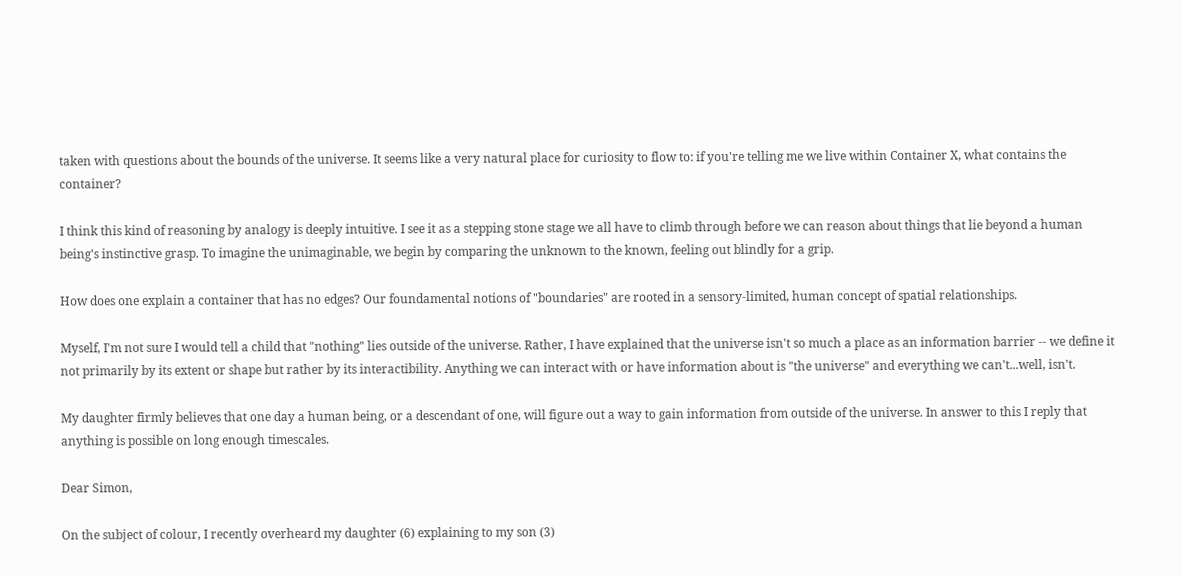taken with questions about the bounds of the universe. It seems like a very natural place for curiosity to flow to: if you're telling me we live within Container X, what contains the container?

I think this kind of reasoning by analogy is deeply intuitive. I see it as a stepping stone stage we all have to climb through before we can reason about things that lie beyond a human being's instinctive grasp. To imagine the unimaginable, we begin by comparing the unknown to the known, feeling out blindly for a grip.

How does one explain a container that has no edges? Our foundamental notions of "boundaries" are rooted in a sensory-limited, human concept of spatial relationships.

Myself, I'm not sure I would tell a child that "nothing" lies outside of the universe. Rather, I have explained that the universe isn't so much a place as an information barrier -- we define it not primarily by its extent or shape but rather by its interactibility. Anything we can interact with or have information about is "the universe" and everything we can't...well, isn't.

My daughter firmly believes that one day a human being, or a descendant of one, will figure out a way to gain information from outside of the universe. In answer to this I reply that anything is possible on long enough timescales.

Dear Simon,

On the subject of colour, I recently overheard my daughter (6) explaining to my son (3)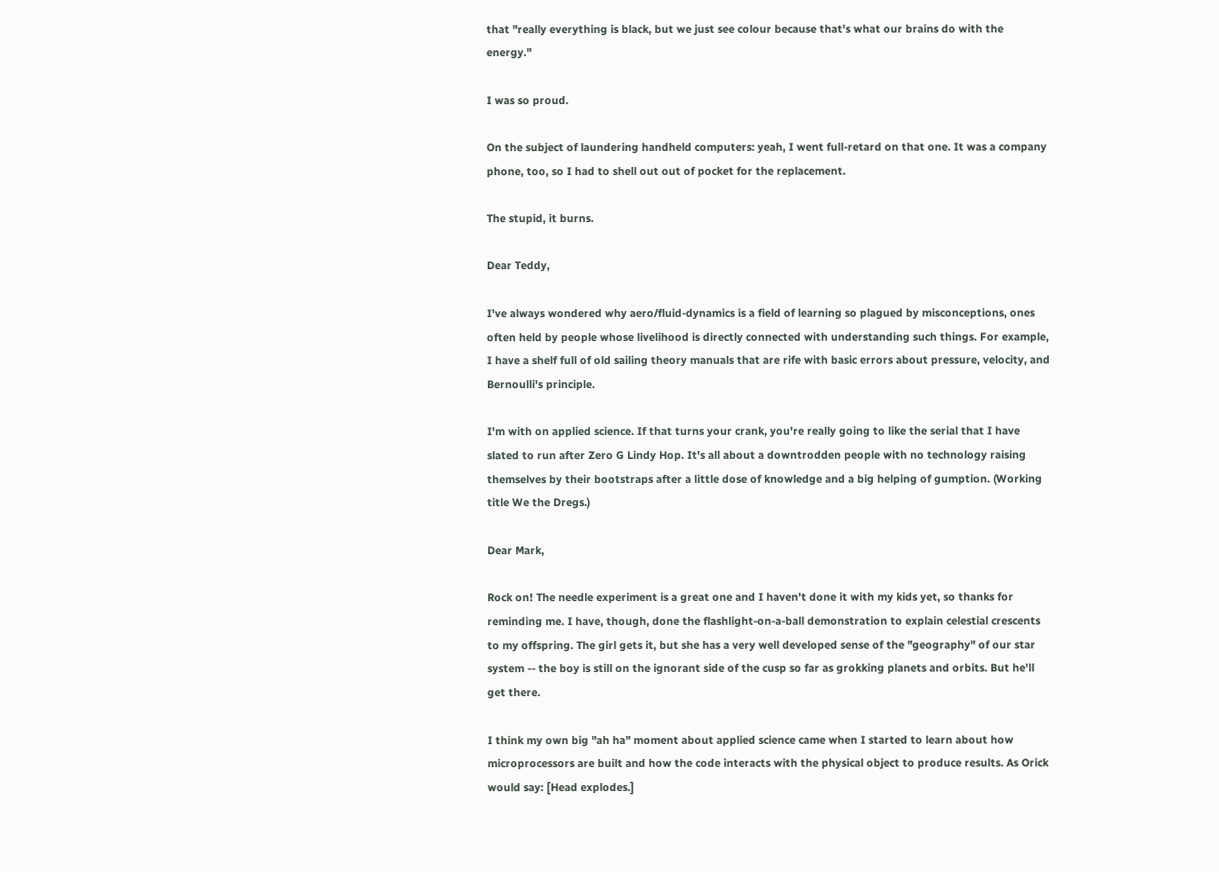that "really everything is black, but we just see colour because that's what our brains do with the energy."

I was so proud.

On the subject of laundering handheld computers: yeah, I went full-retard on that one. It was a company phone, too, so I had to shell out out of pocket for the replacement.

The stupid, it burns.

Dear Teddy,

I've always wondered why aero/fluid-dynamics is a field of learning so plagued by misconceptions, ones often held by people whose livelihood is directly connected with understanding such things. For example, I have a shelf full of old sailing theory manuals that are rife with basic errors about pressure, velocity, and Bernoulli's principle.

I'm with on applied science. If that turns your crank, you're really going to like the serial that I have slated to run after Zero G Lindy Hop. It's all about a downtrodden people with no technology raising themselves by their bootstraps after a little dose of knowledge and a big helping of gumption. (Working title We the Dregs.)

Dear Mark,

Rock on! The needle experiment is a great one and I haven't done it with my kids yet, so thanks for reminding me. I have, though, done the flashlight-on-a-ball demonstration to explain celestial crescents to my offspring. The girl gets it, but she has a very well developed sense of the "geography" of our star system -- the boy is still on the ignorant side of the cusp so far as grokking planets and orbits. But he'll get there.

I think my own big "ah ha" moment about applied science came when I started to learn about how microprocessors are built and how the code interacts with the physical object to produce results. As Orick would say: [Head explodes.]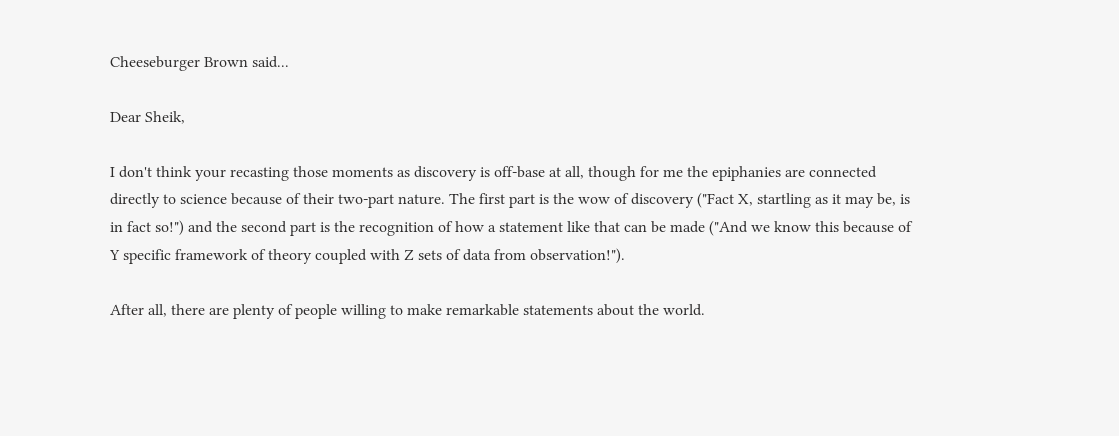Cheeseburger Brown said...

Dear Sheik,

I don't think your recasting those moments as discovery is off-base at all, though for me the epiphanies are connected directly to science because of their two-part nature. The first part is the wow of discovery ("Fact X, startling as it may be, is in fact so!") and the second part is the recognition of how a statement like that can be made ("And we know this because of Y specific framework of theory coupled with Z sets of data from observation!").

After all, there are plenty of people willing to make remarkable statements about the world.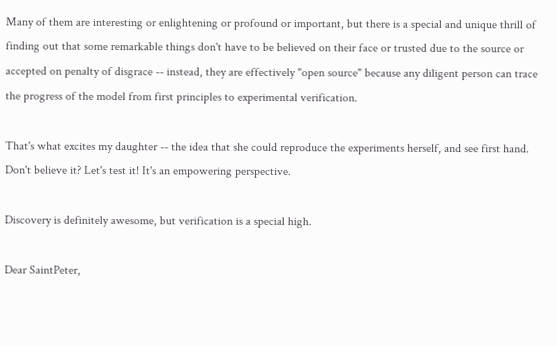Many of them are interesting or enlightening or profound or important, but there is a special and unique thrill of finding out that some remarkable things don't have to be believed on their face or trusted due to the source or accepted on penalty of disgrace -- instead, they are effectively "open source" because any diligent person can trace the progress of the model from first principles to experimental verification.

That's what excites my daughter -- the idea that she could reproduce the experiments herself, and see first hand. Don't believe it? Let's test it! It's an empowering perspective.

Discovery is definitely awesome, but verification is a special high.

Dear SaintPeter,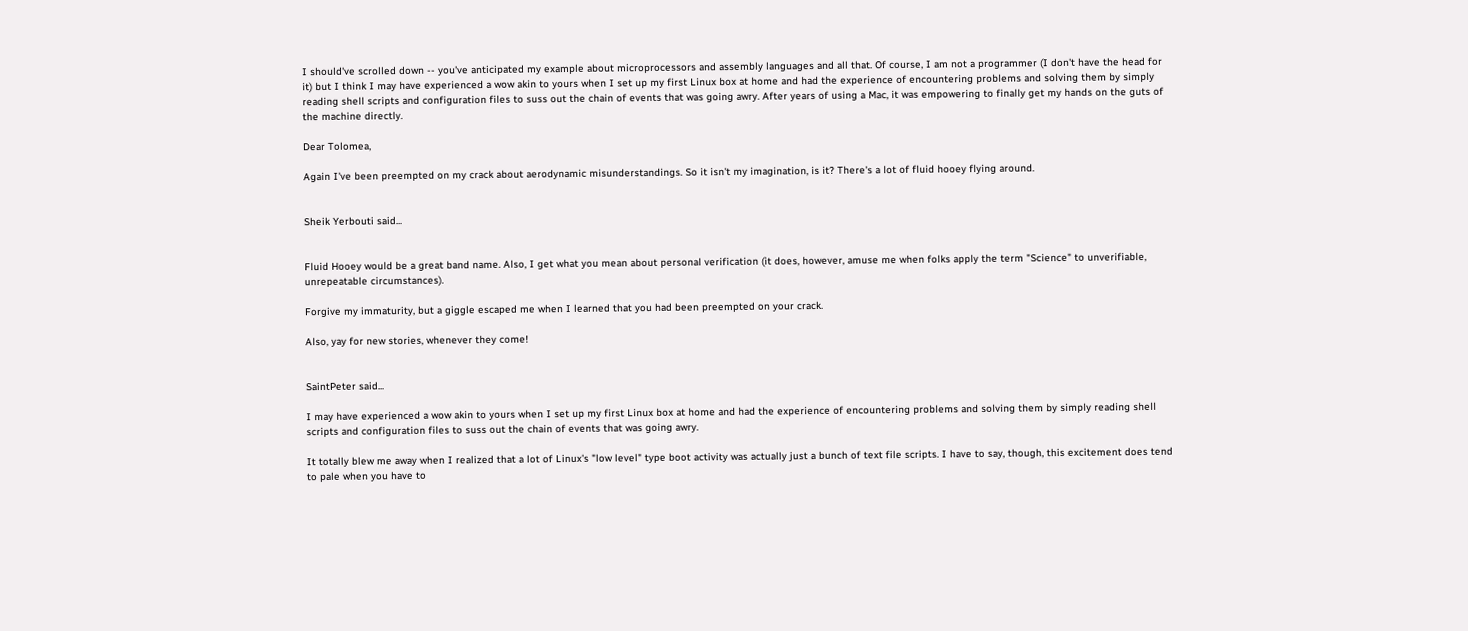I should've scrolled down -- you've anticipated my example about microprocessors and assembly languages and all that. Of course, I am not a programmer (I don't have the head for it) but I think I may have experienced a wow akin to yours when I set up my first Linux box at home and had the experience of encountering problems and solving them by simply reading shell scripts and configuration files to suss out the chain of events that was going awry. After years of using a Mac, it was empowering to finally get my hands on the guts of the machine directly.

Dear Tolomea,

Again I've been preempted on my crack about aerodynamic misunderstandings. So it isn't my imagination, is it? There's a lot of fluid hooey flying around.


Sheik Yerbouti said...


Fluid Hooey would be a great band name. Also, I get what you mean about personal verification (it does, however, amuse me when folks apply the term "Science" to unverifiable, unrepeatable circumstances).

Forgive my immaturity, but a giggle escaped me when I learned that you had been preempted on your crack.

Also, yay for new stories, whenever they come!


SaintPeter said...

I may have experienced a wow akin to yours when I set up my first Linux box at home and had the experience of encountering problems and solving them by simply reading shell scripts and configuration files to suss out the chain of events that was going awry.

It totally blew me away when I realized that a lot of Linux's "low level" type boot activity was actually just a bunch of text file scripts. I have to say, though, this excitement does tend to pale when you have to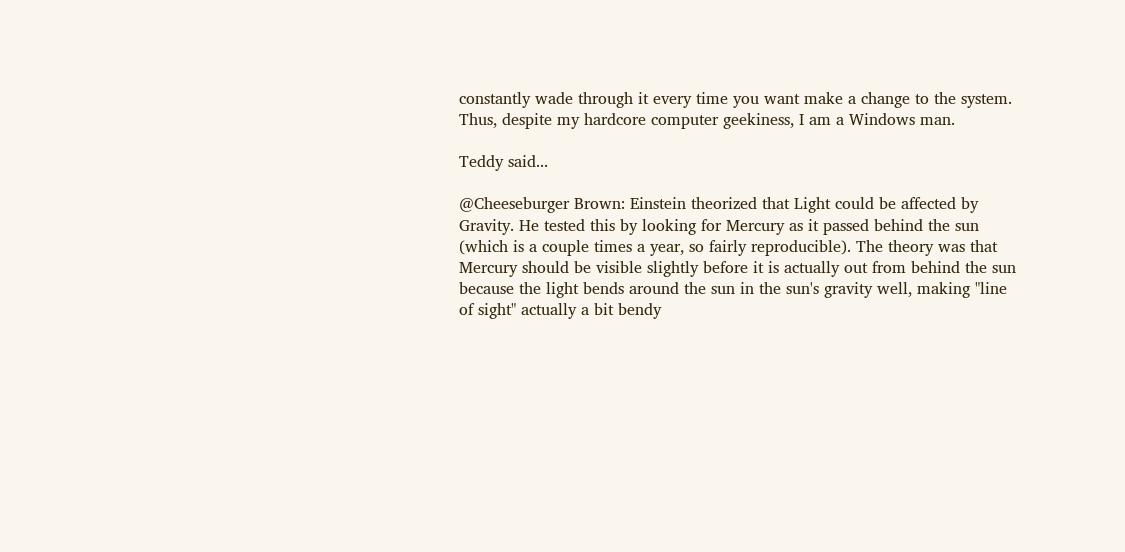constantly wade through it every time you want make a change to the system. Thus, despite my hardcore computer geekiness, I am a Windows man.

Teddy said...

@Cheeseburger Brown: Einstein theorized that Light could be affected by Gravity. He tested this by looking for Mercury as it passed behind the sun (which is a couple times a year, so fairly reproducible). The theory was that Mercury should be visible slightly before it is actually out from behind the sun because the light bends around the sun in the sun's gravity well, making "line of sight" actually a bit bendy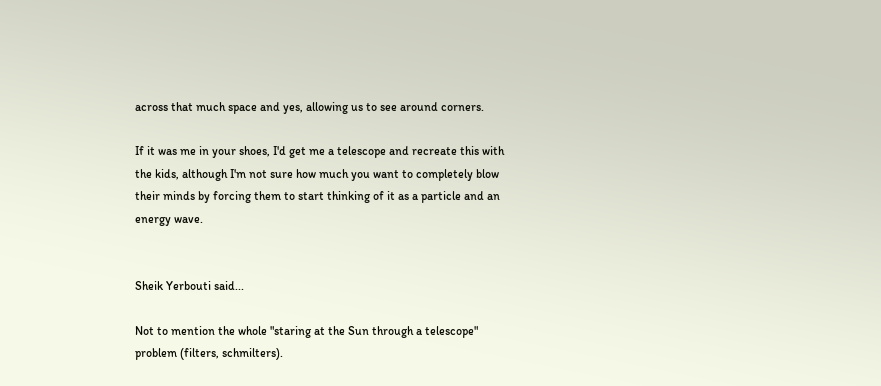across that much space and yes, allowing us to see around corners.

If it was me in your shoes, I'd get me a telescope and recreate this with the kids, although I'm not sure how much you want to completely blow their minds by forcing them to start thinking of it as a particle and an energy wave.


Sheik Yerbouti said...

Not to mention the whole "staring at the Sun through a telescope" problem (filters, schmilters).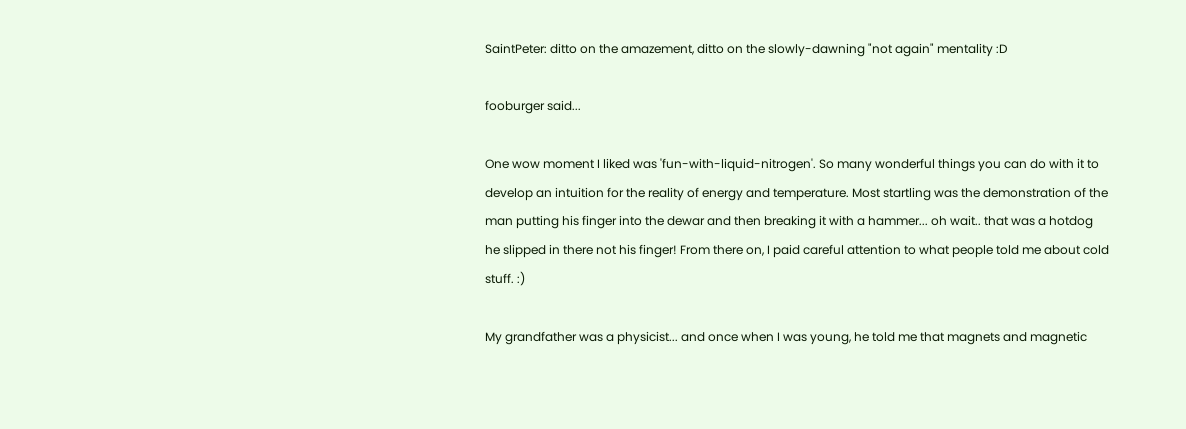SaintPeter: ditto on the amazement, ditto on the slowly-dawning "not again" mentality :D

fooburger said...

One wow moment I liked was 'fun-with-liquid-nitrogen'. So many wonderful things you can do with it to develop an intuition for the reality of energy and temperature. Most startling was the demonstration of the man putting his finger into the dewar and then breaking it with a hammer... oh wait.. that was a hotdog he slipped in there not his finger! From there on, I paid careful attention to what people told me about cold stuff. :)

My grandfather was a physicist... and once when I was young, he told me that magnets and magnetic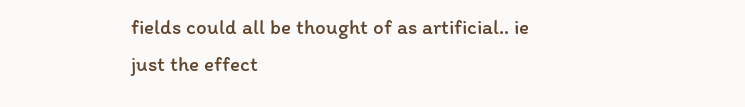fields could all be thought of as artificial.. ie just the effect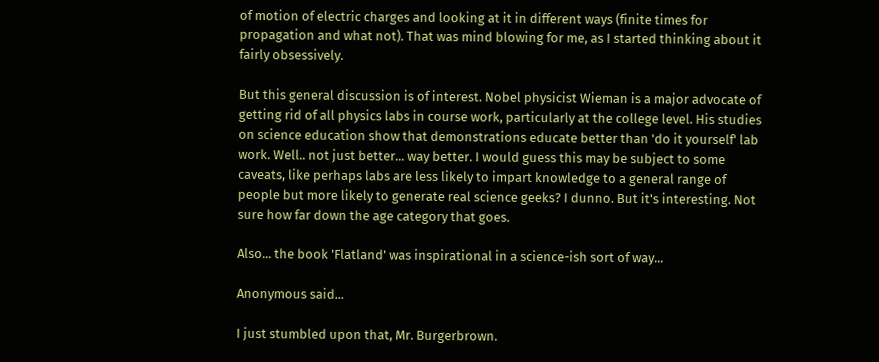of motion of electric charges and looking at it in different ways (finite times for propagation and what not). That was mind blowing for me, as I started thinking about it fairly obsessively.

But this general discussion is of interest. Nobel physicist Wieman is a major advocate of getting rid of all physics labs in course work, particularly at the college level. His studies on science education show that demonstrations educate better than 'do it yourself' lab work. Well.. not just better... way better. I would guess this may be subject to some caveats, like perhaps labs are less likely to impart knowledge to a general range of people but more likely to generate real science geeks? I dunno. But it's interesting. Not sure how far down the age category that goes.

Also... the book 'Flatland' was inspirational in a science-ish sort of way...

Anonymous said...

I just stumbled upon that, Mr. Burgerbrown.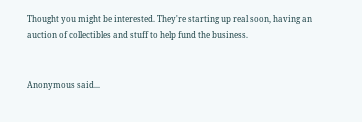Thought you might be interested. They're starting up real soon, having an auction of collectibles and stuff to help fund the business.


Anonymous said...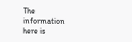The information here is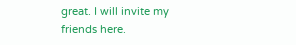great. I will invite my friends here.